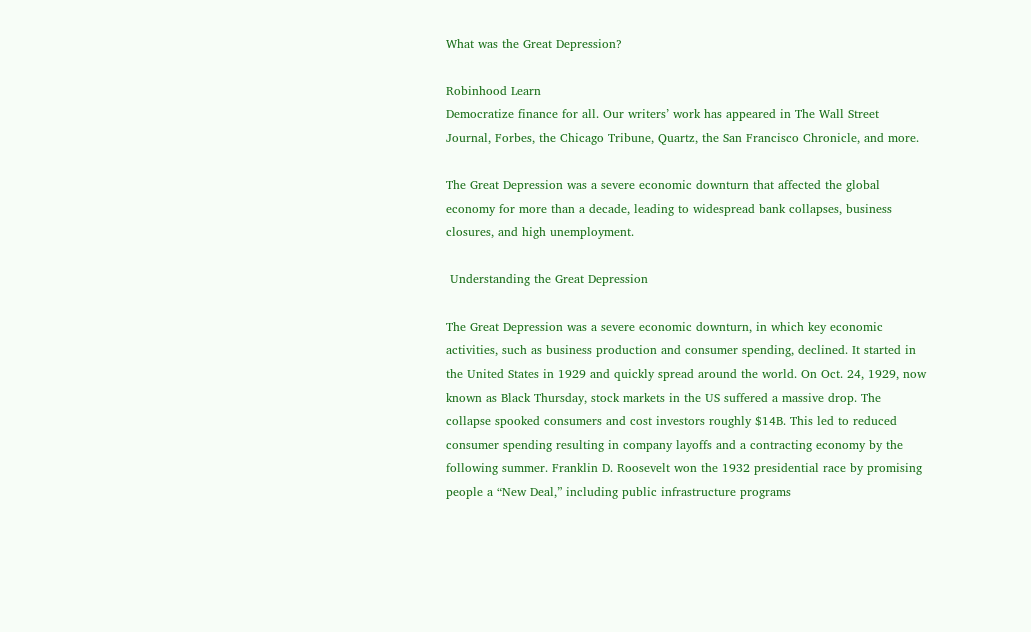What was the Great Depression?

Robinhood Learn
Democratize finance for all. Our writers’ work has appeared in The Wall Street Journal, Forbes, the Chicago Tribune, Quartz, the San Francisco Chronicle, and more.

The Great Depression was a severe economic downturn that affected the global economy for more than a decade, leading to widespread bank collapses, business closures, and high unemployment.

 Understanding the Great Depression

The Great Depression was a severe economic downturn, in which key economic activities, such as business production and consumer spending, declined. It started in the United States in 1929 and quickly spread around the world. On Oct. 24, 1929, now known as Black Thursday, stock markets in the US suffered a massive drop. The collapse spooked consumers and cost investors roughly $14B. This led to reduced consumer spending resulting in company layoffs and a contracting economy by the following summer. Franklin D. Roosevelt won the 1932 presidential race by promising people a “New Deal,” including public infrastructure programs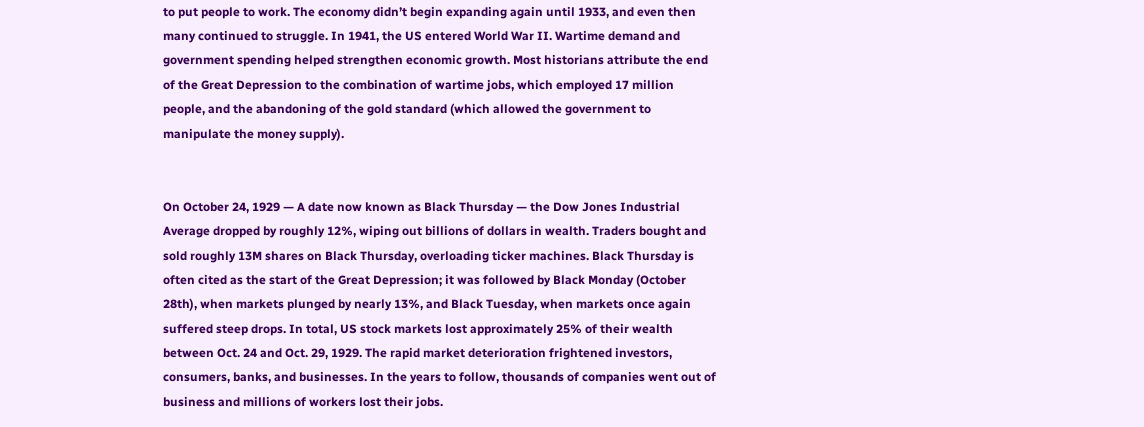to put people to work. The economy didn’t begin expanding again until 1933, and even then many continued to struggle. In 1941, the US entered World War II. Wartime demand and government spending helped strengthen economic growth. Most historians attribute the end of the Great Depression to the combination of wartime jobs, which employed 17 million people, and the abandoning of the gold standard (which allowed the government to manipulate the money supply).


On October 24, 1929 — A date now known as Black Thursday — the Dow Jones Industrial Average dropped by roughly 12%, wiping out billions of dollars in wealth. Traders bought and sold roughly 13M shares on Black Thursday, overloading ticker machines. Black Thursday is often cited as the start of the Great Depression; it was followed by Black Monday (October 28th), when markets plunged by nearly 13%, and Black Tuesday, when markets once again suffered steep drops. In total, US stock markets lost approximately 25% of their wealth between Oct. 24 and Oct. 29, 1929. The rapid market deterioration frightened investors, consumers, banks, and businesses. In the years to follow, thousands of companies went out of business and millions of workers lost their jobs.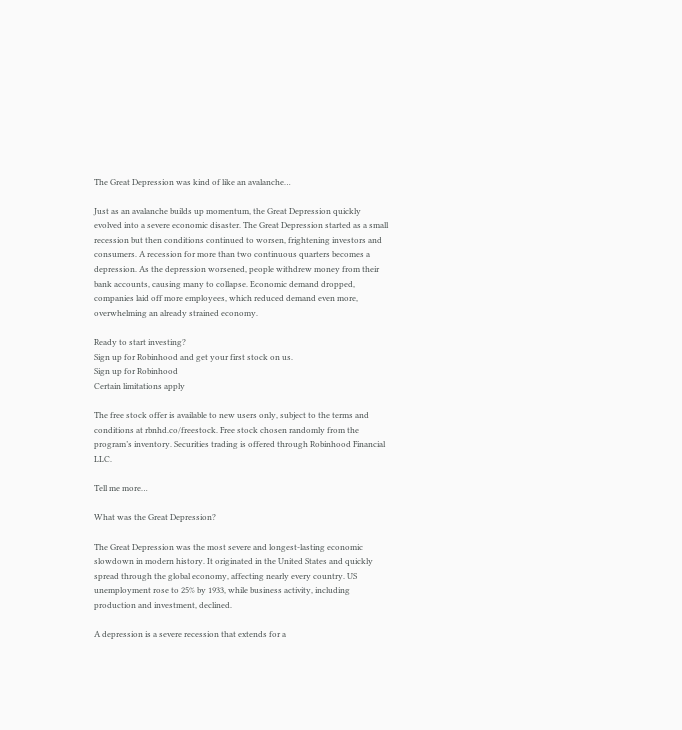The Great Depression was kind of like an avalanche…

Just as an avalanche builds up momentum, the Great Depression quickly evolved into a severe economic disaster. The Great Depression started as a small recession but then conditions continued to worsen, frightening investors and consumers. A recession for more than two continuous quarters becomes a depression. As the depression worsened, people withdrew money from their bank accounts, causing many to collapse. Economic demand dropped, companies laid off more employees, which reduced demand even more, overwhelming an already strained economy.

Ready to start investing?
Sign up for Robinhood and get your first stock on us.
Sign up for Robinhood
Certain limitations apply

The free stock offer is available to new users only, subject to the terms and conditions at rbnhd.co/freestock. Free stock chosen randomly from the program’s inventory. Securities trading is offered through Robinhood Financial LLC.

Tell me more…

What was the Great Depression?

The Great Depression was the most severe and longest-lasting economic slowdown in modern history. It originated in the United States and quickly spread through the global economy, affecting nearly every country. US unemployment rose to 25% by 1933, while business activity, including production and investment, declined.

A depression is a severe recession that extends for a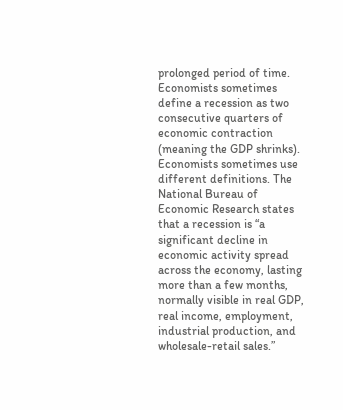prolonged period of time. Economists sometimes define a recession as two consecutive quarters of economic contraction (meaning the GDP shrinks). Economists sometimes use different definitions. The National Bureau of Economic Research states that a recession is “a significant decline in economic activity spread across the economy, lasting more than a few months, normally visible in real GDP, real income, employment, industrial production, and wholesale-retail sales.”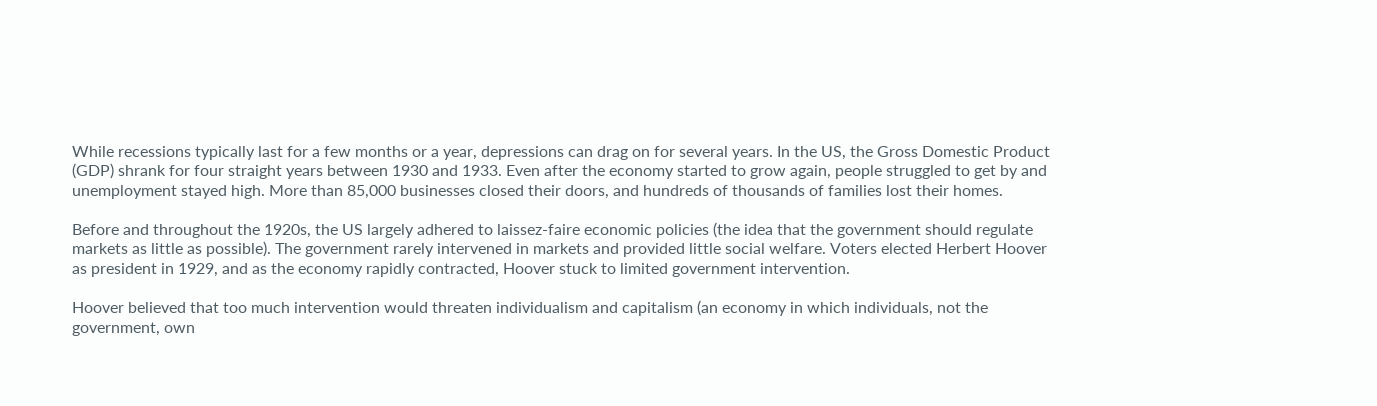While recessions typically last for a few months or a year, depressions can drag on for several years. In the US, the Gross Domestic Product (GDP) shrank for four straight years between 1930 and 1933. Even after the economy started to grow again, people struggled to get by and unemployment stayed high. More than 85,000 businesses closed their doors, and hundreds of thousands of families lost their homes.

Before and throughout the 1920s, the US largely adhered to laissez-faire economic policies (the idea that the government should regulate markets as little as possible). The government rarely intervened in markets and provided little social welfare. Voters elected Herbert Hoover as president in 1929, and as the economy rapidly contracted, Hoover stuck to limited government intervention.

Hoover believed that too much intervention would threaten individualism and capitalism (an economy in which individuals, not the government, own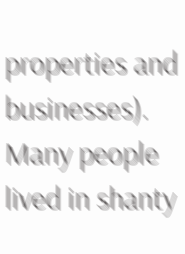properties and businesses). Many people lived in shanty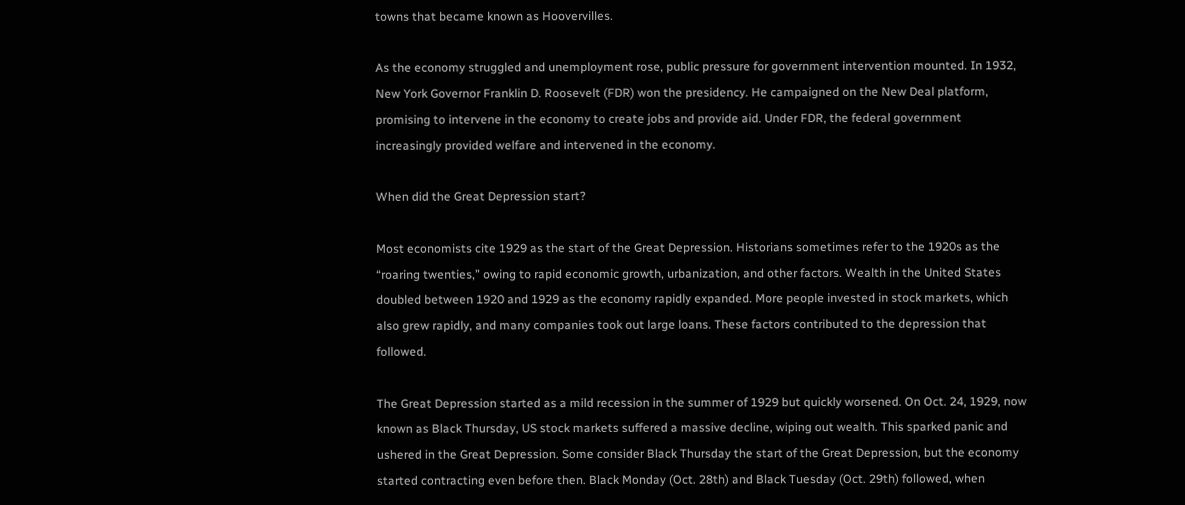towns that became known as Hoovervilles.

As the economy struggled and unemployment rose, public pressure for government intervention mounted. In 1932, New York Governor Franklin D. Roosevelt (FDR) won the presidency. He campaigned on the New Deal platform, promising to intervene in the economy to create jobs and provide aid. Under FDR, the federal government increasingly provided welfare and intervened in the economy.

When did the Great Depression start?

Most economists cite 1929 as the start of the Great Depression. Historians sometimes refer to the 1920s as the “roaring twenties,” owing to rapid economic growth, urbanization, and other factors. Wealth in the United States doubled between 1920 and 1929 as the economy rapidly expanded. More people invested in stock markets, which also grew rapidly, and many companies took out large loans. These factors contributed to the depression that followed.

The Great Depression started as a mild recession in the summer of 1929 but quickly worsened. On Oct. 24, 1929, now known as Black Thursday, US stock markets suffered a massive decline, wiping out wealth. This sparked panic and ushered in the Great Depression. Some consider Black Thursday the start of the Great Depression, but the economy started contracting even before then. Black Monday (Oct. 28th) and Black Tuesday (Oct. 29th) followed, when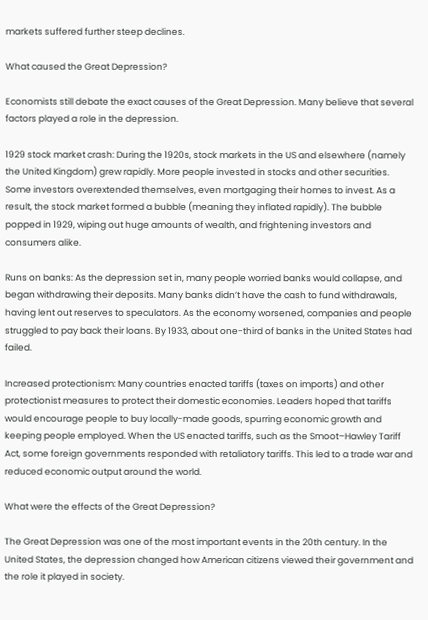markets suffered further steep declines.

What caused the Great Depression?

Economists still debate the exact causes of the Great Depression. Many believe that several factors played a role in the depression.

1929 stock market crash: During the 1920s, stock markets in the US and elsewhere (namely the United Kingdom) grew rapidly. More people invested in stocks and other securities. Some investors overextended themselves, even mortgaging their homes to invest. As a result, the stock market formed a bubble (meaning they inflated rapidly). The bubble popped in 1929, wiping out huge amounts of wealth, and frightening investors and consumers alike.

Runs on banks: As the depression set in, many people worried banks would collapse, and began withdrawing their deposits. Many banks didn’t have the cash to fund withdrawals, having lent out reserves to speculators. As the economy worsened, companies and people struggled to pay back their loans. By 1933, about one-third of banks in the United States had failed.

Increased protectionism: Many countries enacted tariffs (taxes on imports) and other protectionist measures to protect their domestic economies. Leaders hoped that tariffs would encourage people to buy locally-made goods, spurring economic growth and keeping people employed. When the US enacted tariffs, such as the Smoot–Hawley Tariff Act, some foreign governments responded with retaliatory tariffs. This led to a trade war and reduced economic output around the world.

What were the effects of the Great Depression?

The Great Depression was one of the most important events in the 20th century. In the United States, the depression changed how American citizens viewed their government and the role it played in society.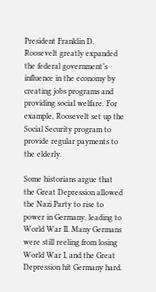President Franklin D. Roosevelt greatly expanded the federal government’s influence in the economy by creating jobs programs and providing social welfare. For example, Roosevelt set up the Social Security program to provide regular payments to the elderly.

Some historians argue that the Great Depression allowed the Nazi Party to rise to power in Germany, leading to World War II. Many Germans were still reeling from losing World War I, and the Great Depression hit Germany hard.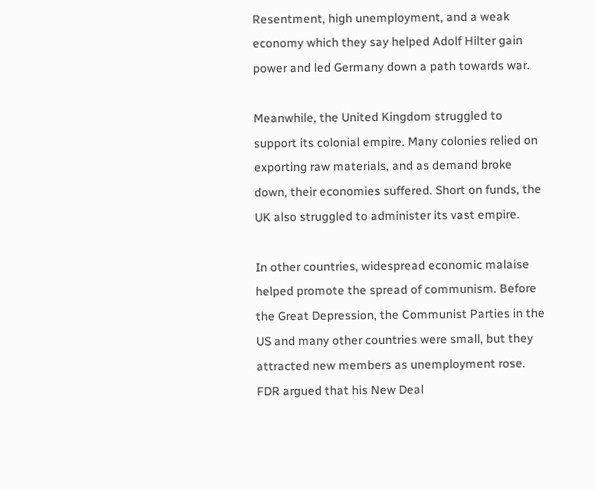Resentment, high unemployment, and a weak economy which they say helped Adolf Hilter gain power and led Germany down a path towards war.

Meanwhile, the United Kingdom struggled to support its colonial empire. Many colonies relied on exporting raw materials, and as demand broke down, their economies suffered. Short on funds, the UK also struggled to administer its vast empire.

In other countries, widespread economic malaise helped promote the spread of communism. Before the Great Depression, the Communist Parties in the US and many other countries were small, but they attracted new members as unemployment rose. FDR argued that his New Deal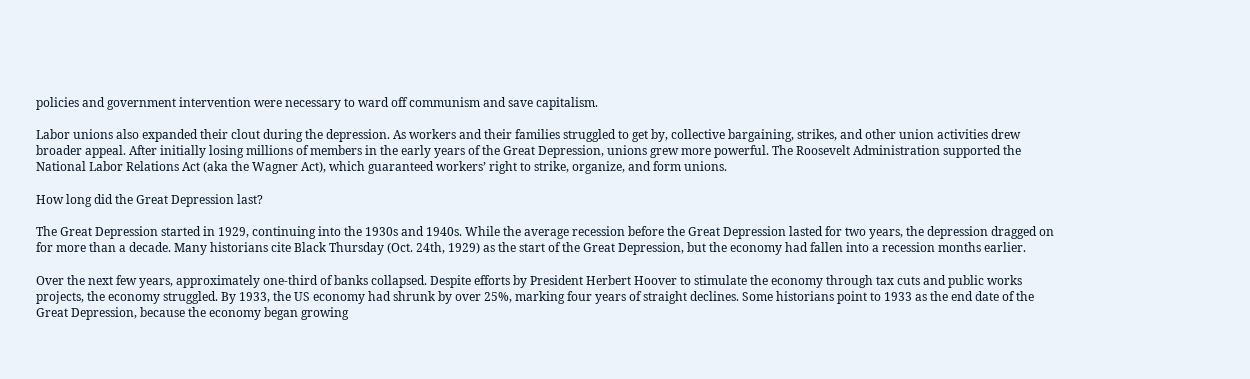policies and government intervention were necessary to ward off communism and save capitalism.

Labor unions also expanded their clout during the depression. As workers and their families struggled to get by, collective bargaining, strikes, and other union activities drew broader appeal. After initially losing millions of members in the early years of the Great Depression, unions grew more powerful. The Roosevelt Administration supported the National Labor Relations Act (aka the Wagner Act), which guaranteed workers’ right to strike, organize, and form unions.

How long did the Great Depression last?

The Great Depression started in 1929, continuing into the 1930s and 1940s. While the average recession before the Great Depression lasted for two years, the depression dragged on for more than a decade. Many historians cite Black Thursday (Oct. 24th, 1929) as the start of the Great Depression, but the economy had fallen into a recession months earlier.

Over the next few years, approximately one-third of banks collapsed. Despite efforts by President Herbert Hoover to stimulate the economy through tax cuts and public works projects, the economy struggled. By 1933, the US economy had shrunk by over 25%, marking four years of straight declines. Some historians point to 1933 as the end date of the Great Depression, because the economy began growing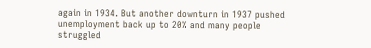again in 1934. But another downturn in 1937 pushed unemployment back up to 20% and many people struggled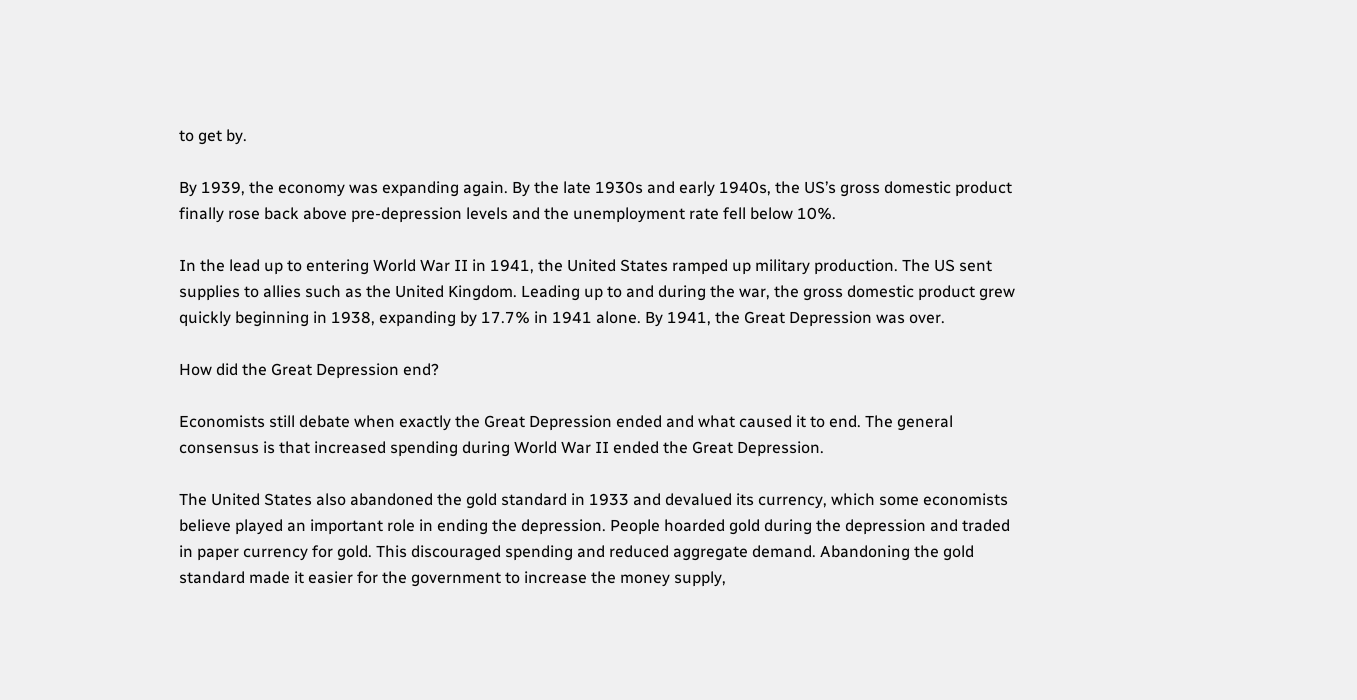to get by.

By 1939, the economy was expanding again. By the late 1930s and early 1940s, the US’s gross domestic product finally rose back above pre-depression levels and the unemployment rate fell below 10%.

In the lead up to entering World War II in 1941, the United States ramped up military production. The US sent supplies to allies such as the United Kingdom. Leading up to and during the war, the gross domestic product grew quickly beginning in 1938, expanding by 17.7% in 1941 alone. By 1941, the Great Depression was over.

How did the Great Depression end?

Economists still debate when exactly the Great Depression ended and what caused it to end. The general consensus is that increased spending during World War II ended the Great Depression.

The United States also abandoned the gold standard in 1933 and devalued its currency, which some economists believe played an important role in ending the depression. People hoarded gold during the depression and traded in paper currency for gold. This discouraged spending and reduced aggregate demand. Abandoning the gold standard made it easier for the government to increase the money supply,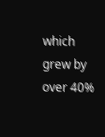which grew by over 40%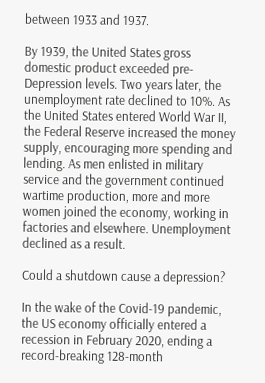between 1933 and 1937.

By 1939, the United States gross domestic product exceeded pre-Depression levels. Two years later, the unemployment rate declined to 10%. As the United States entered World War II, the Federal Reserve increased the money supply, encouraging more spending and lending. As men enlisted in military service and the government continued wartime production, more and more women joined the economy, working in factories and elsewhere. Unemployment declined as a result.

Could a shutdown cause a depression?

In the wake of the Covid-19 pandemic, the US economy officially entered a recession in February 2020, ending a record-breaking 128-month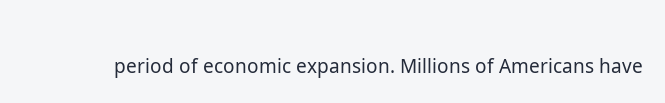period of economic expansion. Millions of Americans have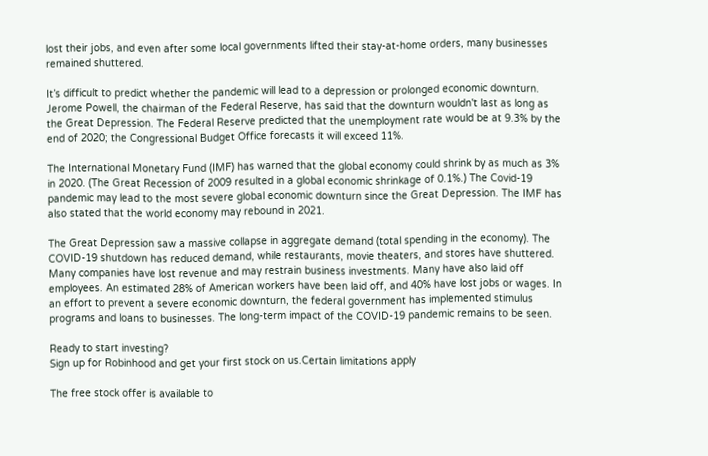lost their jobs, and even after some local governments lifted their stay-at-home orders, many businesses remained shuttered.

It’s difficult to predict whether the pandemic will lead to a depression or prolonged economic downturn. Jerome Powell, the chairman of the Federal Reserve, has said that the downturn wouldn't last as long as the Great Depression. The Federal Reserve predicted that the unemployment rate would be at 9.3% by the end of 2020; the Congressional Budget Office forecasts it will exceed 11%.

The International Monetary Fund (IMF) has warned that the global economy could shrink by as much as 3% in 2020. (The Great Recession of 2009 resulted in a global economic shrinkage of 0.1%.) The Covid-19 pandemic may lead to the most severe global economic downturn since the Great Depression. The IMF has also stated that the world economy may rebound in 2021.

The Great Depression saw a massive collapse in aggregate demand (total spending in the economy). The COVID-19 shutdown has reduced demand, while restaurants, movie theaters, and stores have shuttered. Many companies have lost revenue and may restrain business investments. Many have also laid off employees. An estimated 28% of American workers have been laid off, and 40% have lost jobs or wages. In an effort to prevent a severe economic downturn, the federal government has implemented stimulus programs and loans to businesses. The long-term impact of the COVID-19 pandemic remains to be seen.

Ready to start investing?
Sign up for Robinhood and get your first stock on us.Certain limitations apply

The free stock offer is available to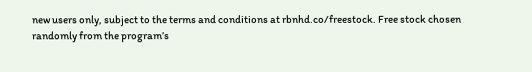new users only, subject to the terms and conditions at rbnhd.co/freestock. Free stock chosen randomly from the program’s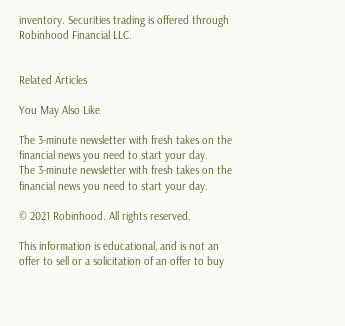inventory. Securities trading is offered through Robinhood Financial LLC.


Related Articles

You May Also Like

The 3-minute newsletter with fresh takes on the financial news you need to start your day.
The 3-minute newsletter with fresh takes on the financial news you need to start your day.

© 2021 Robinhood. All rights reserved.

This information is educational, and is not an offer to sell or a solicitation of an offer to buy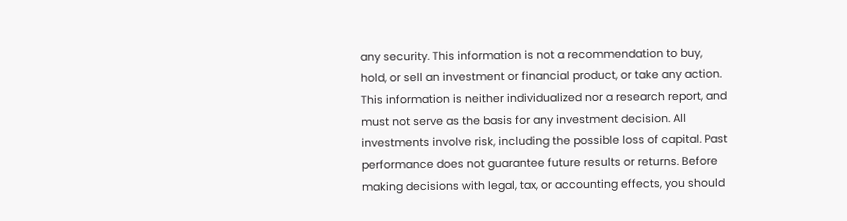any security. This information is not a recommendation to buy, hold, or sell an investment or financial product, or take any action. This information is neither individualized nor a research report, and must not serve as the basis for any investment decision. All investments involve risk, including the possible loss of capital. Past performance does not guarantee future results or returns. Before making decisions with legal, tax, or accounting effects, you should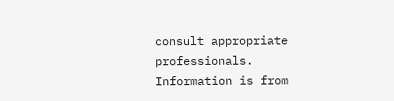consult appropriate professionals. Information is from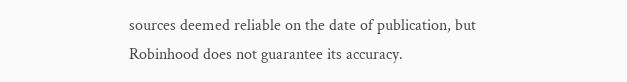sources deemed reliable on the date of publication, but Robinhood does not guarantee its accuracy.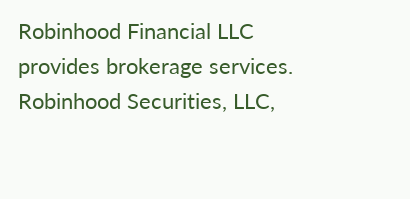Robinhood Financial LLC provides brokerage services. Robinhood Securities, LLC,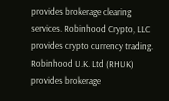provides brokerage clearing services. Robinhood Crypto, LLC provides crypto currency trading. Robinhood U.K. Ltd (RHUK) provides brokerage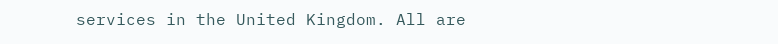services in the United Kingdom. All are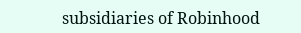subsidiaries of Robinhood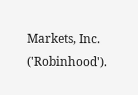Markets, Inc. ('Robinhood').